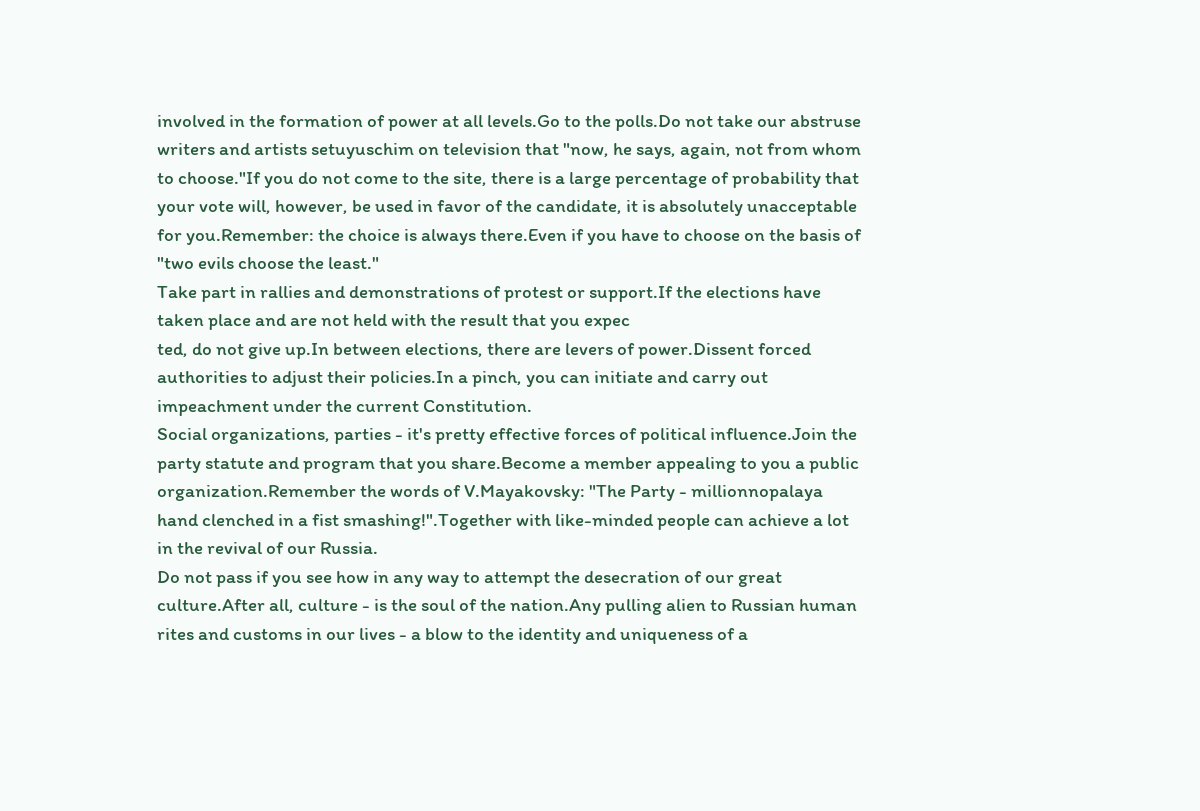involved in the formation of power at all levels.Go to the polls.Do not take our abstruse writers and artists setuyuschim on television that "now, he says, again, not from whom to choose."If you do not come to the site, there is a large percentage of probability that your vote will, however, be used in favor of the candidate, it is absolutely unacceptable for you.Remember: the choice is always there.Even if you have to choose on the basis of "two evils choose the least."
Take part in rallies and demonstrations of protest or support.If the elections have taken place and are not held with the result that you expec
ted, do not give up.In between elections, there are levers of power.Dissent forced authorities to adjust their policies.In a pinch, you can initiate and carry out impeachment under the current Constitution.
Social organizations, parties - it's pretty effective forces of political influence.Join the party statute and program that you share.Become a member appealing to you a public organization.Remember the words of V.Mayakovsky: "The Party - millionnopalaya hand clenched in a fist smashing!".Together with like-minded people can achieve a lot in the revival of our Russia.
Do not pass if you see how in any way to attempt the desecration of our great culture.After all, culture - is the soul of the nation.Any pulling alien to Russian human rites and customs in our lives - a blow to the identity and uniqueness of a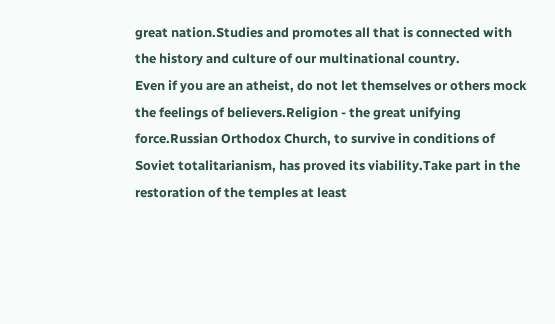great nation.Studies and promotes all that is connected with the history and culture of our multinational country.
Even if you are an atheist, do not let themselves or others mock the feelings of believers.Religion - the great unifying force.Russian Orthodox Church, to survive in conditions of Soviet totalitarianism, has proved its viability.Take part in the restoration of the temples at least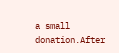a small donation.After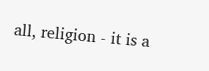all, religion - it is a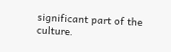significant part of the culture.